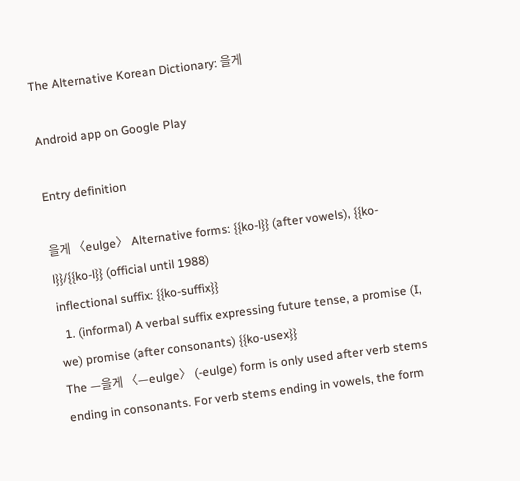The Alternative Korean Dictionary: 을게

Android app on Google Play

Entry definition

을게 〈eulge〉 Alternative forms: {{ko-l}} (after vowels), {{ko-l}}/{{ko-l}} (official until 1988)
inflectional suffix: {{ko-suffix}}
  1. (informal) A verbal suffix expressing future tense, a promise (I, we) promise (after consonants) {{ko-usex}}
The —을게 〈—eulge〉 (-eulge) form is only used after verb stems ending in consonants. For verb stems ending in vowels, the form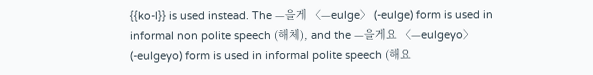{{ko-l}} is used instead. The —을게 〈—eulge〉 (-eulge) form is used in informal non polite speech (해체), and the —을게요 〈—eulgeyo〉 (-eulgeyo) form is used in informal polite speech (해요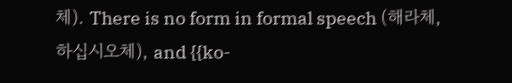체). There is no form in formal speech (해라체, 하십시오체), and {{ko-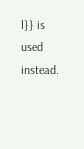l}} is used instead.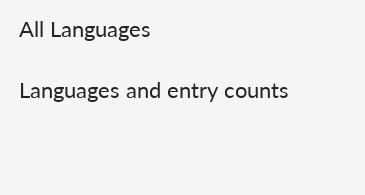All Languages

Languages and entry counts